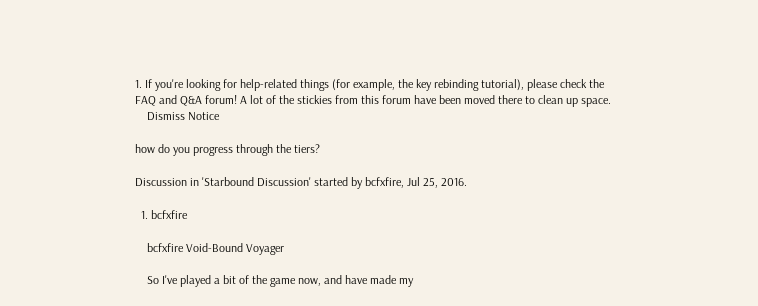1. If you're looking for help-related things (for example, the key rebinding tutorial), please check the FAQ and Q&A forum! A lot of the stickies from this forum have been moved there to clean up space.
    Dismiss Notice

how do you progress through the tiers?

Discussion in 'Starbound Discussion' started by bcfxfire, Jul 25, 2016.

  1. bcfxfire

    bcfxfire Void-Bound Voyager

    So I've played a bit of the game now, and have made my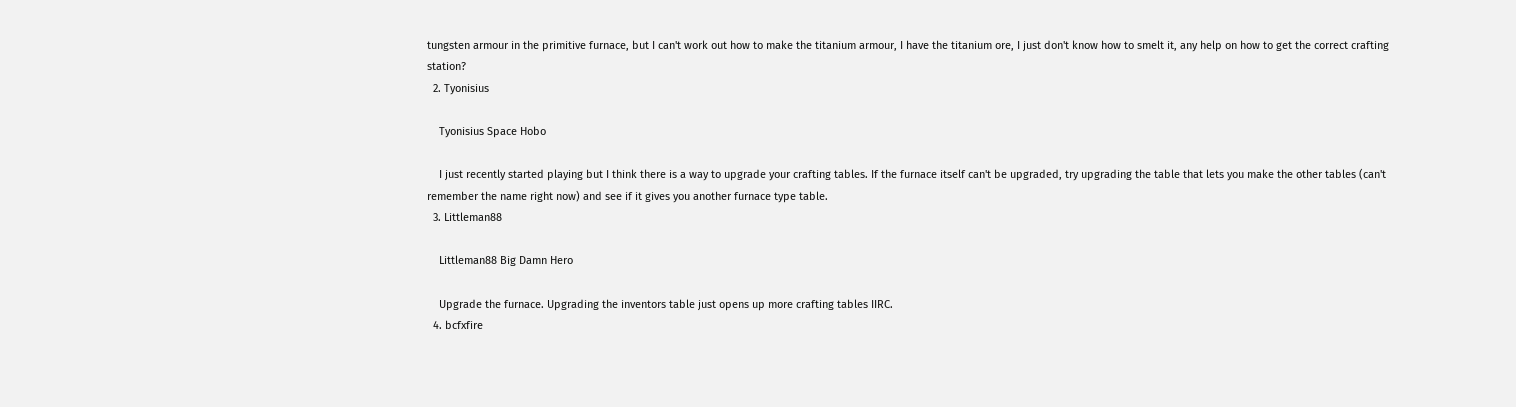tungsten armour in the primitive furnace, but I can't work out how to make the titanium armour, I have the titanium ore, I just don't know how to smelt it, any help on how to get the correct crafting station?
  2. Tyonisius

    Tyonisius Space Hobo

    I just recently started playing but I think there is a way to upgrade your crafting tables. If the furnace itself can't be upgraded, try upgrading the table that lets you make the other tables (can't remember the name right now) and see if it gives you another furnace type table.
  3. Littleman88

    Littleman88 Big Damn Hero

    Upgrade the furnace. Upgrading the inventors table just opens up more crafting tables IIRC.
  4. bcfxfire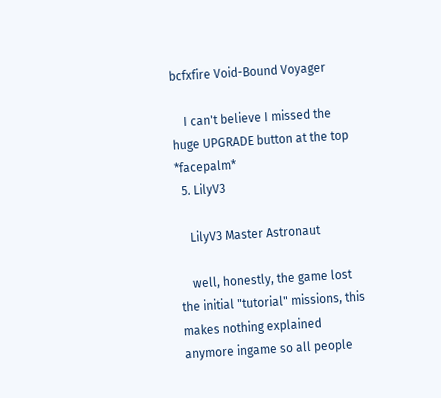bcfxfire Void-Bound Voyager

    I can't believe I missed the huge UPGRADE button at the top *facepalm*
  5. LilyV3

    LilyV3 Master Astronaut

    well, honestly, the game lost the initial "tutorial" missions, this makes nothing explained anymore ingame so all people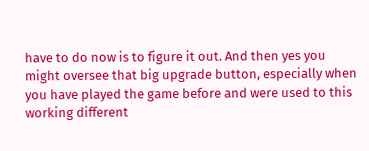have to do now is to figure it out. And then yes you might oversee that big upgrade button, especially when you have played the game before and were used to this working different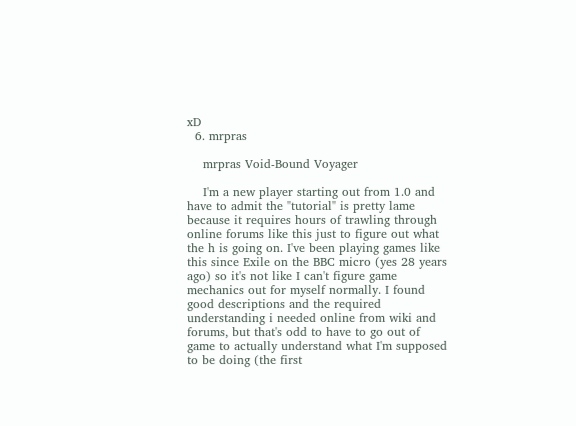xD
  6. mrpras

    mrpras Void-Bound Voyager

    I'm a new player starting out from 1.0 and have to admit the "tutorial" is pretty lame because it requires hours of trawling through online forums like this just to figure out what the h is going on. I've been playing games like this since Exile on the BBC micro (yes 28 years ago) so it's not like I can't figure game mechanics out for myself normally. I found good descriptions and the required understanding i needed online from wiki and forums, but that's odd to have to go out of game to actually understand what I'm supposed to be doing (the first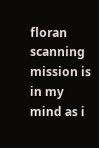floran scanning mission is in my mind as i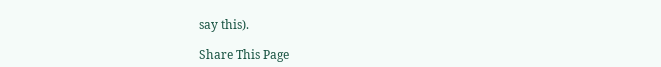say this).

Share This Page